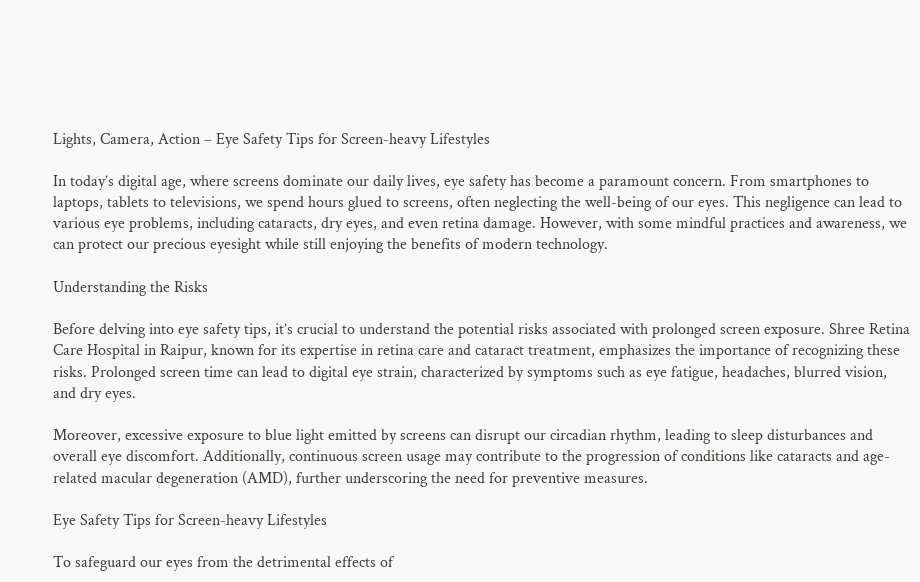Lights, Camera, Action – Eye Safety Tips for Screen-heavy Lifestyles

In today’s digital age, where screens dominate our daily lives, eye safety has become a paramount concern. From smartphones to laptops, tablets to televisions, we spend hours glued to screens, often neglecting the well-being of our eyes. This negligence can lead to various eye problems, including cataracts, dry eyes, and even retina damage. However, with some mindful practices and awareness, we can protect our precious eyesight while still enjoying the benefits of modern technology.

Understanding the Risks

Before delving into eye safety tips, it’s crucial to understand the potential risks associated with prolonged screen exposure. Shree Retina Care Hospital in Raipur, known for its expertise in retina care and cataract treatment, emphasizes the importance of recognizing these risks. Prolonged screen time can lead to digital eye strain, characterized by symptoms such as eye fatigue, headaches, blurred vision, and dry eyes.

Moreover, excessive exposure to blue light emitted by screens can disrupt our circadian rhythm, leading to sleep disturbances and overall eye discomfort. Additionally, continuous screen usage may contribute to the progression of conditions like cataracts and age-related macular degeneration (AMD), further underscoring the need for preventive measures.

Eye Safety Tips for Screen-heavy Lifestyles

To safeguard our eyes from the detrimental effects of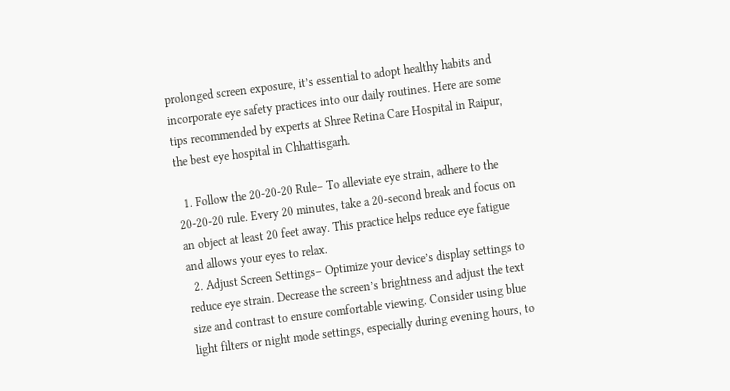prolonged screen exposure, it’s essential to adopt healthy habits and incorporate eye safety practices into our daily routines. Here are some tips recommended by experts at Shree Retina Care Hospital in Raipur, the best eye hospital in Chhattisgarh.

  1. Follow the 20-20-20 Rule– To alleviate eye strain, adhere to the 20-20-20 rule. Every 20 minutes, take a 20-second break and focus on an object at least 20 feet away. This practice helps reduce eye fatigue and allows your eyes to relax.
  2. Adjust Screen Settings– Optimize your device’s display settings to reduce eye strain. Decrease the screen’s brightness and adjust the text size and contrast to ensure comfortable viewing. Consider using blue light filters or night mode settings, especially during evening hours, to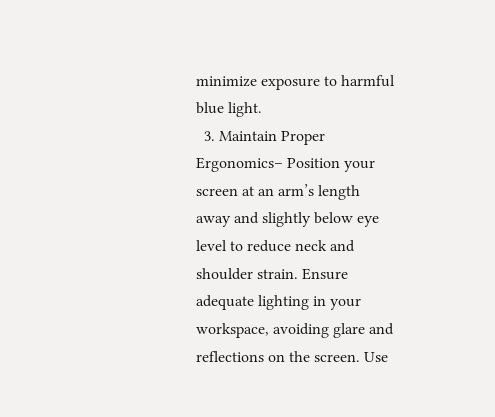minimize exposure to harmful blue light.
  3. Maintain Proper Ergonomics– Position your screen at an arm’s length away and slightly below eye level to reduce neck and shoulder strain. Ensure adequate lighting in your workspace, avoiding glare and reflections on the screen. Use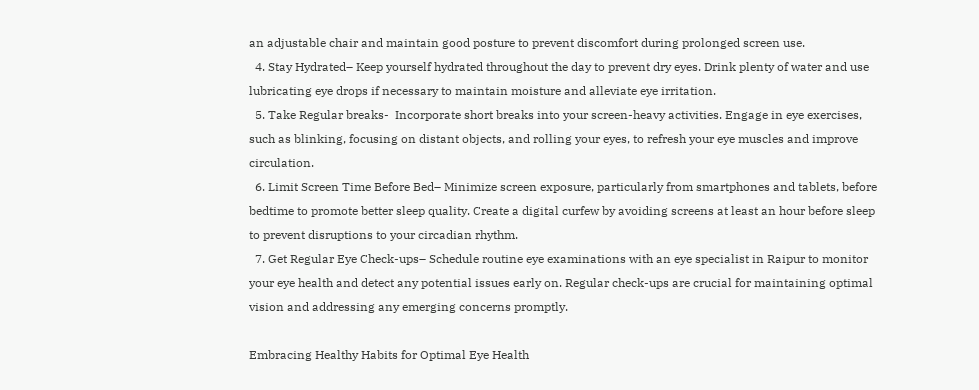an adjustable chair and maintain good posture to prevent discomfort during prolonged screen use.
  4. Stay Hydrated– Keep yourself hydrated throughout the day to prevent dry eyes. Drink plenty of water and use lubricating eye drops if necessary to maintain moisture and alleviate eye irritation.
  5. Take Regular breaks-  Incorporate short breaks into your screen-heavy activities. Engage in eye exercises, such as blinking, focusing on distant objects, and rolling your eyes, to refresh your eye muscles and improve circulation.
  6. Limit Screen Time Before Bed– Minimize screen exposure, particularly from smartphones and tablets, before bedtime to promote better sleep quality. Create a digital curfew by avoiding screens at least an hour before sleep to prevent disruptions to your circadian rhythm.
  7. Get Regular Eye Check-ups– Schedule routine eye examinations with an eye specialist in Raipur to monitor your eye health and detect any potential issues early on. Regular check-ups are crucial for maintaining optimal vision and addressing any emerging concerns promptly.

Embracing Healthy Habits for Optimal Eye Health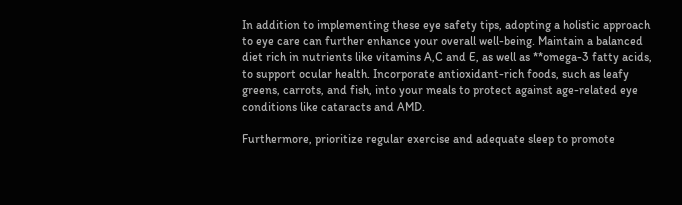In addition to implementing these eye safety tips, adopting a holistic approach to eye care can further enhance your overall well-being. Maintain a balanced diet rich in nutrients like vitamins A,C and E, as well as **omega-3 fatty acids, to support ocular health. Incorporate antioxidant-rich foods, such as leafy greens, carrots, and fish, into your meals to protect against age-related eye conditions like cataracts and AMD.

Furthermore, prioritize regular exercise and adequate sleep to promote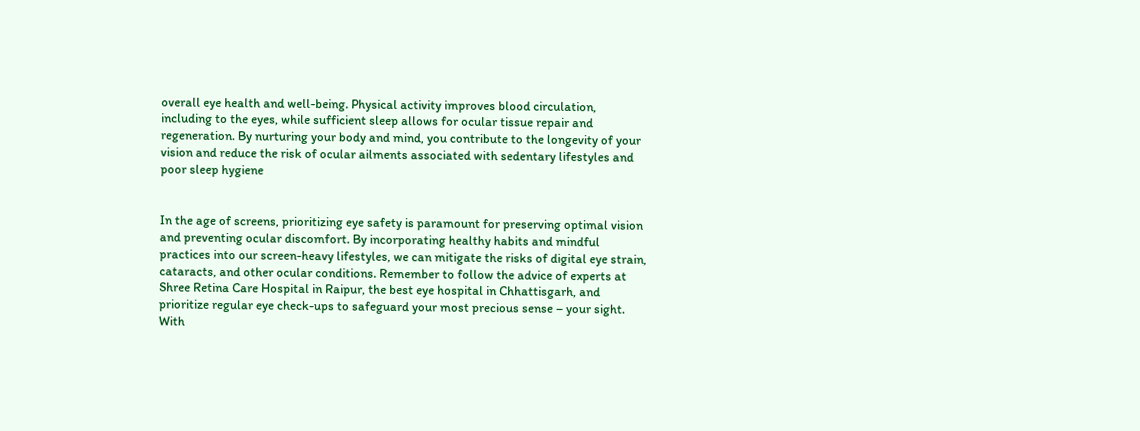overall eye health and well-being. Physical activity improves blood circulation, including to the eyes, while sufficient sleep allows for ocular tissue repair and regeneration. By nurturing your body and mind, you contribute to the longevity of your vision and reduce the risk of ocular ailments associated with sedentary lifestyles and poor sleep hygiene


In the age of screens, prioritizing eye safety is paramount for preserving optimal vision and preventing ocular discomfort. By incorporating healthy habits and mindful practices into our screen-heavy lifestyles, we can mitigate the risks of digital eye strain, cataracts, and other ocular conditions. Remember to follow the advice of experts at Shree Retina Care Hospital in Raipur, the best eye hospital in Chhattisgarh, and prioritize regular eye check-ups to safeguard your most precious sense – your sight. With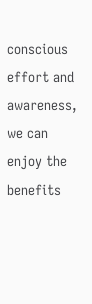conscious effort and awareness, we can enjoy the benefits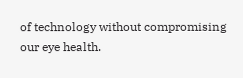of technology without compromising our eye health.